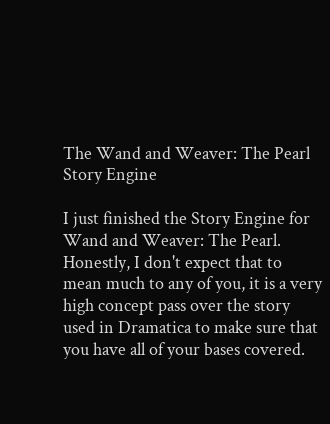The Wand and Weaver: The Pearl Story Engine

I just finished the Story Engine for Wand and Weaver: The Pearl.  Honestly, I don't expect that to mean much to any of you, it is a very high concept pass over the story used in Dramatica to make sure that you have all of your bases covered.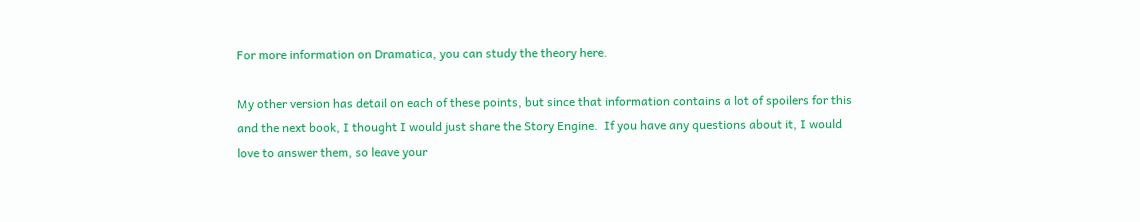For more information on Dramatica, you can study the theory here.

My other version has detail on each of these points, but since that information contains a lot of spoilers for this and the next book, I thought I would just share the Story Engine.  If you have any questions about it, I would love to answer them, so leave your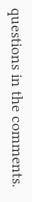questions in the comments.